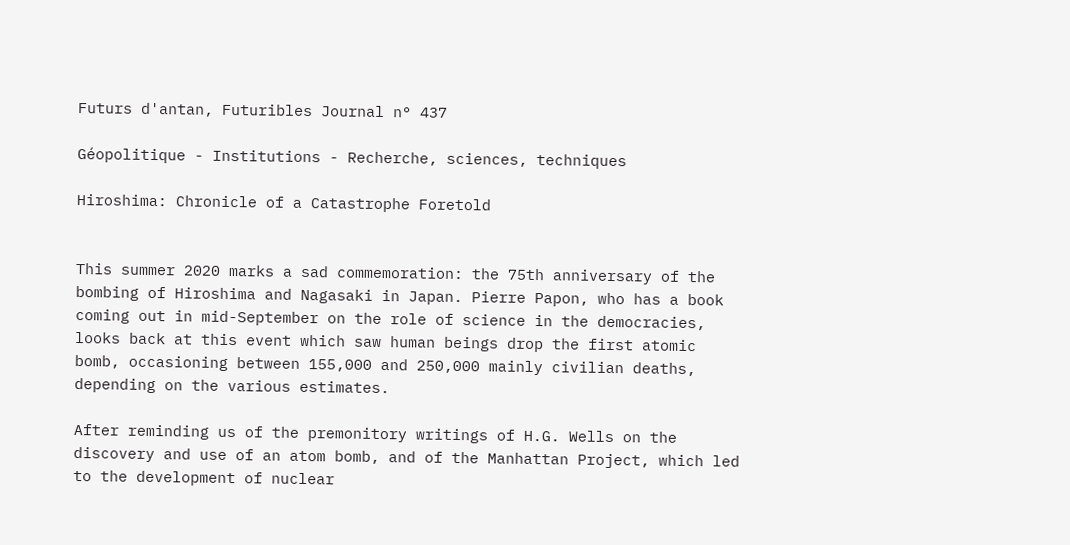Futurs d'antan, Futuribles Journal n° 437

Géopolitique - Institutions - Recherche, sciences, techniques

Hiroshima: Chronicle of a Catastrophe Foretold


This summer 2020 marks a sad commemoration: the 75th anniversary of the bombing of Hiroshima and Nagasaki in Japan. Pierre Papon, who has a book coming out in mid-September on the role of science in the democracies, looks back at this event which saw human beings drop the first atomic bomb, occasioning between 155,000 and 250,000 mainly civilian deaths, depending on the various estimates.

After reminding us of the premonitory writings of H.G. Wells on the discovery and use of an atom bomb, and of the Manhattan Project, which led to the development of nuclear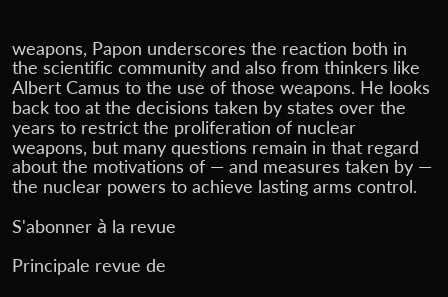weapons, Papon underscores the reaction both in the scientific community and also from thinkers like Albert Camus to the use of those weapons. He looks back too at the decisions taken by states over the years to restrict the proliferation of nuclear weapons, but many questions remain in that regard about the motivations of — and measures taken by — the nuclear powers to achieve lasting arms control.

S'abonner à la revue

Principale revue de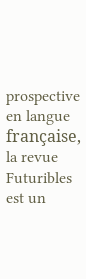prospective en langue française, la revue Futuribles est un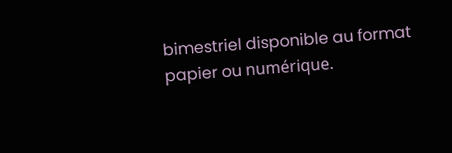bimestriel disponible au format papier ou numérique.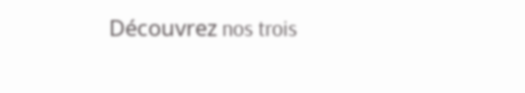Découvrez nos trois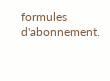formules d'abonnement.